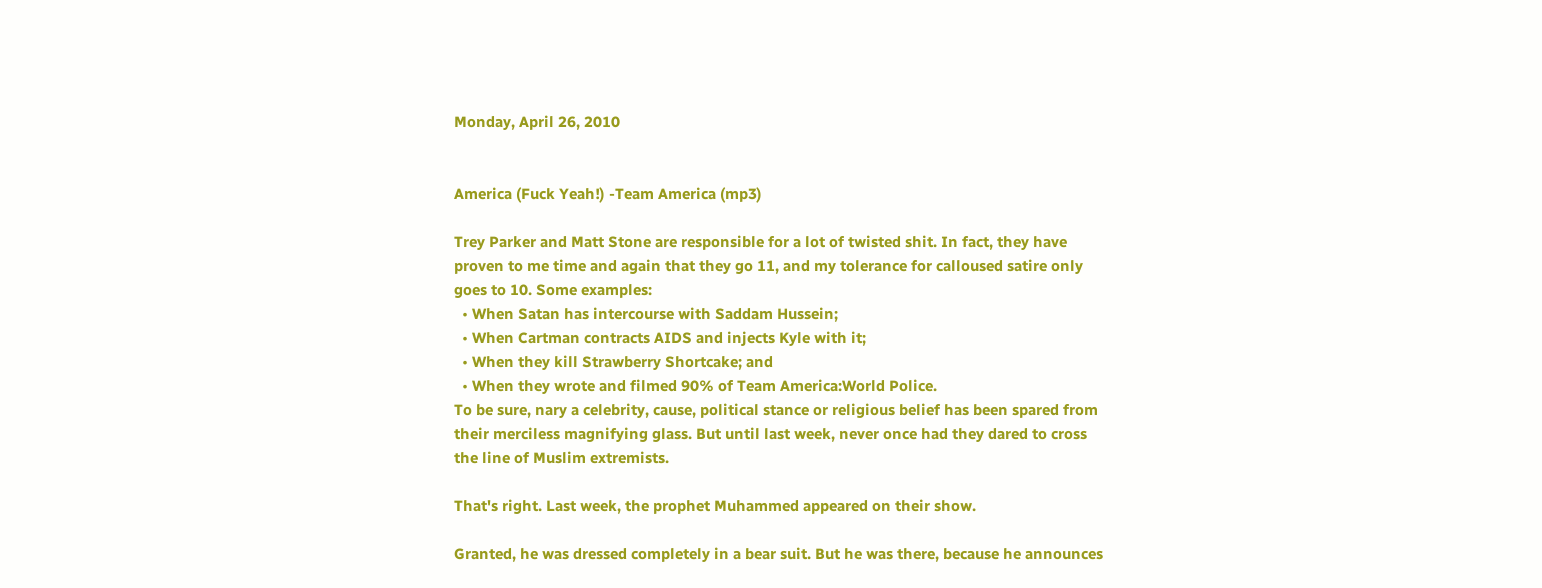Monday, April 26, 2010


America (Fuck Yeah!) -Team America (mp3)

Trey Parker and Matt Stone are responsible for a lot of twisted shit. In fact, they have proven to me time and again that they go 11, and my tolerance for calloused satire only goes to 10. Some examples:
  • When Satan has intercourse with Saddam Hussein;
  • When Cartman contracts AIDS and injects Kyle with it;
  • When they kill Strawberry Shortcake; and
  • When they wrote and filmed 90% of Team America:World Police.
To be sure, nary a celebrity, cause, political stance or religious belief has been spared from their merciless magnifying glass. But until last week, never once had they dared to cross the line of Muslim extremists.

That's right. Last week, the prophet Muhammed appeared on their show.

Granted, he was dressed completely in a bear suit. But he was there, because he announces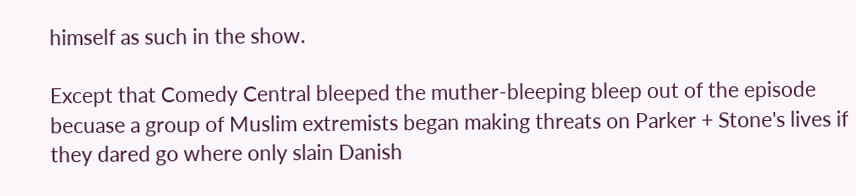himself as such in the show.

Except that Comedy Central bleeped the muther-bleeping bleep out of the episode becuase a group of Muslim extremists began making threats on Parker + Stone's lives if they dared go where only slain Danish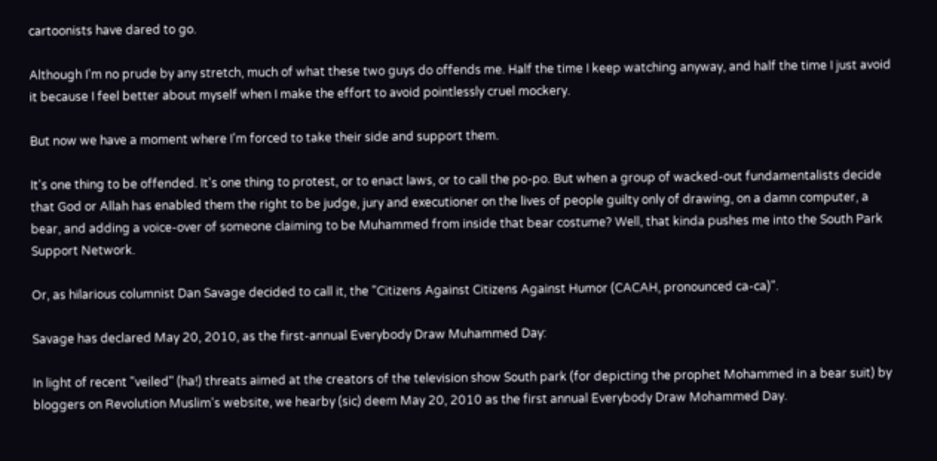cartoonists have dared to go.

Although I'm no prude by any stretch, much of what these two guys do offends me. Half the time I keep watching anyway, and half the time I just avoid it because I feel better about myself when I make the effort to avoid pointlessly cruel mockery.

But now we have a moment where I'm forced to take their side and support them.

It's one thing to be offended. It's one thing to protest, or to enact laws, or to call the po-po. But when a group of wacked-out fundamentalists decide that God or Allah has enabled them the right to be judge, jury and executioner on the lives of people guilty only of drawing, on a damn computer, a bear, and adding a voice-over of someone claiming to be Muhammed from inside that bear costume? Well, that kinda pushes me into the South Park Support Network.

Or, as hilarious columnist Dan Savage decided to call it, the "Citizens Against Citizens Against Humor (CACAH, pronounced ca-ca)".

Savage has declared May 20, 2010, as the first-annual Everybody Draw Muhammed Day:

In light of recent "veiled" (ha!) threats aimed at the creators of the television show South park (for depicting the prophet Mohammed in a bear suit) by bloggers on Revolution Muslim's website, we hearby (sic) deem May 20, 2010 as the first annual Everybody Draw Mohammed Day.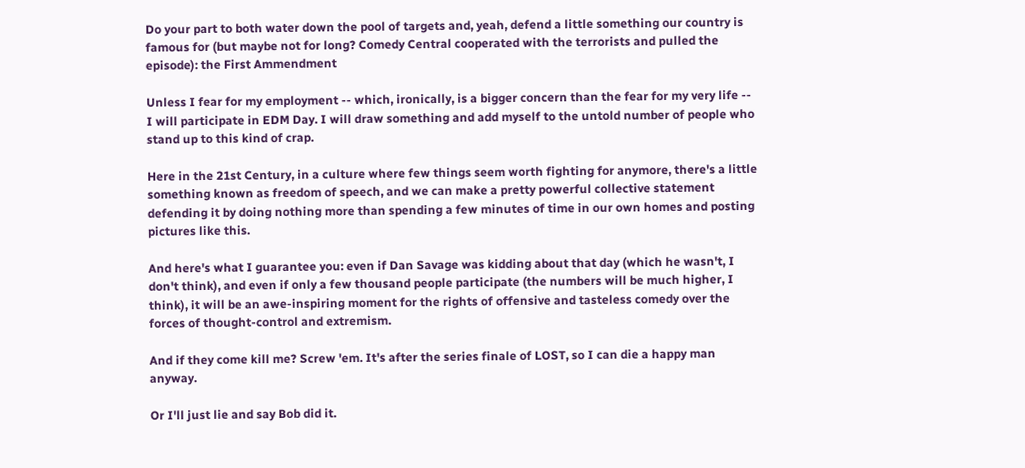Do your part to both water down the pool of targets and, yeah, defend a little something our country is famous for (but maybe not for long? Comedy Central cooperated with the terrorists and pulled the episode): the First Ammendment

Unless I fear for my employment -- which, ironically, is a bigger concern than the fear for my very life -- I will participate in EDM Day. I will draw something and add myself to the untold number of people who stand up to this kind of crap.

Here in the 21st Century, in a culture where few things seem worth fighting for anymore, there's a little something known as freedom of speech, and we can make a pretty powerful collective statement defending it by doing nothing more than spending a few minutes of time in our own homes and posting pictures like this.

And here's what I guarantee you: even if Dan Savage was kidding about that day (which he wasn't, I don't think), and even if only a few thousand people participate (the numbers will be much higher, I think), it will be an awe-inspiring moment for the rights of offensive and tasteless comedy over the forces of thought-control and extremism.

And if they come kill me? Screw 'em. It's after the series finale of LOST, so I can die a happy man anyway.

Or I'll just lie and say Bob did it.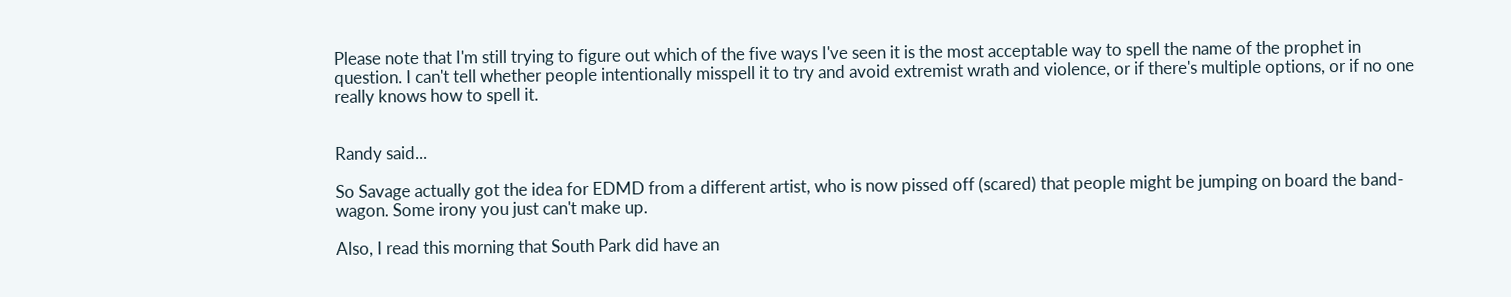Please note that I'm still trying to figure out which of the five ways I've seen it is the most acceptable way to spell the name of the prophet in question. I can't tell whether people intentionally misspell it to try and avoid extremist wrath and violence, or if there's multiple options, or if no one really knows how to spell it.


Randy said...

So Savage actually got the idea for EDMD from a different artist, who is now pissed off (scared) that people might be jumping on board the band-wagon. Some irony you just can't make up.

Also, I read this morning that South Park did have an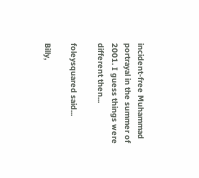incident-free Muhammad portrayal in the summer of 2001. I guess things were different then...

foleysquared said...

Billy,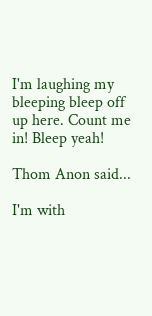I'm laughing my bleeping bleep off up here. Count me in! Bleep yeah!

Thom Anon said...

I'm with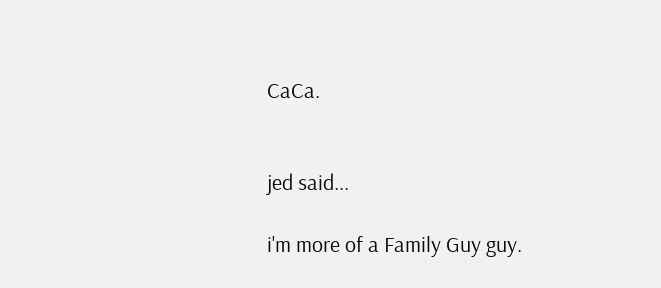CaCa.


jed said...

i'm more of a Family Guy guy.